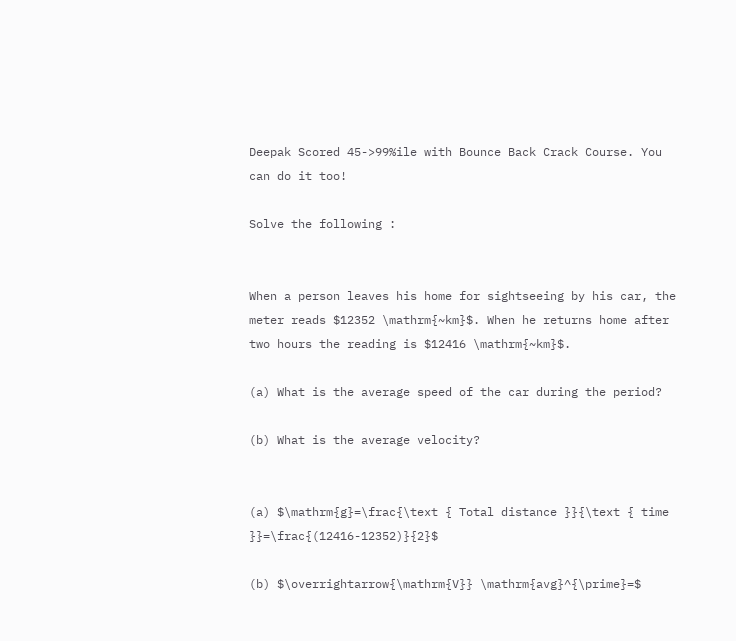Deepak Scored 45->99%ile with Bounce Back Crack Course. You can do it too!

Solve the following :


When a person leaves his home for sightseeing by his car, the meter reads $12352 \mathrm{~km}$. When he returns home after two hours the reading is $12416 \mathrm{~km}$.

(a) What is the average speed of the car during the period?

(b) What is the average velocity?


(a) $\mathrm{g}=\frac{\text { Total distance }}{\text { time }}=\frac{(12416-12352)}{2}$

(b) $\overrightarrow{\mathrm{V}} \mathrm{avg}^{\prime}=$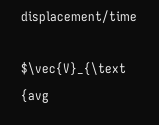displacement/time

$\vec{V}_{\text {avg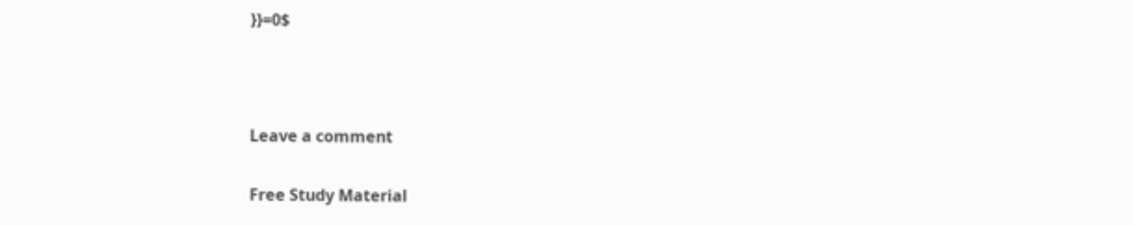}}=0$



Leave a comment

Free Study Material